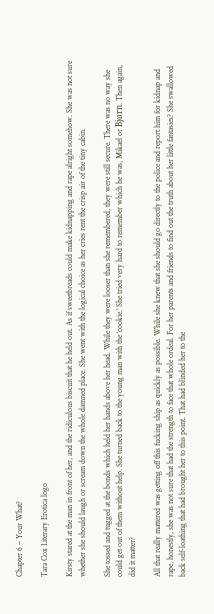Chapter 6 – Your What?

Tara Cox Literary Erotica logo

Kirsty stared at the man in front of her, and the ridiculous biscuit that he held out. As if sweetbreads could make kidnapping and rape alright somehow. She was not sure whether she should laugh or scream down the whole damned place. She went with the logical choice as her cries rent the crisp air of the tiny cabin.

She tossed and tugged at the bonds which held her hands above her head. While they were looser than she remembered, they were still secure. There was no way she could get out of them without help. She turned back to the young man with the ‘cookie.’ She tried very hard to remember which he was, Mikael or Bjⱷrn. Then again, did it matter?

All that really mattered was getting off this fucking ship as quickly as possible. While she knew that she should go directly to the police and report him for kidnap and rape, honestly, she was not sure that had the strength to face that whole ordeal. For her parents and friends to find out the truth about her little fantasies? She swallowed back self-loathing that had brought her to this point. That had blinded her to the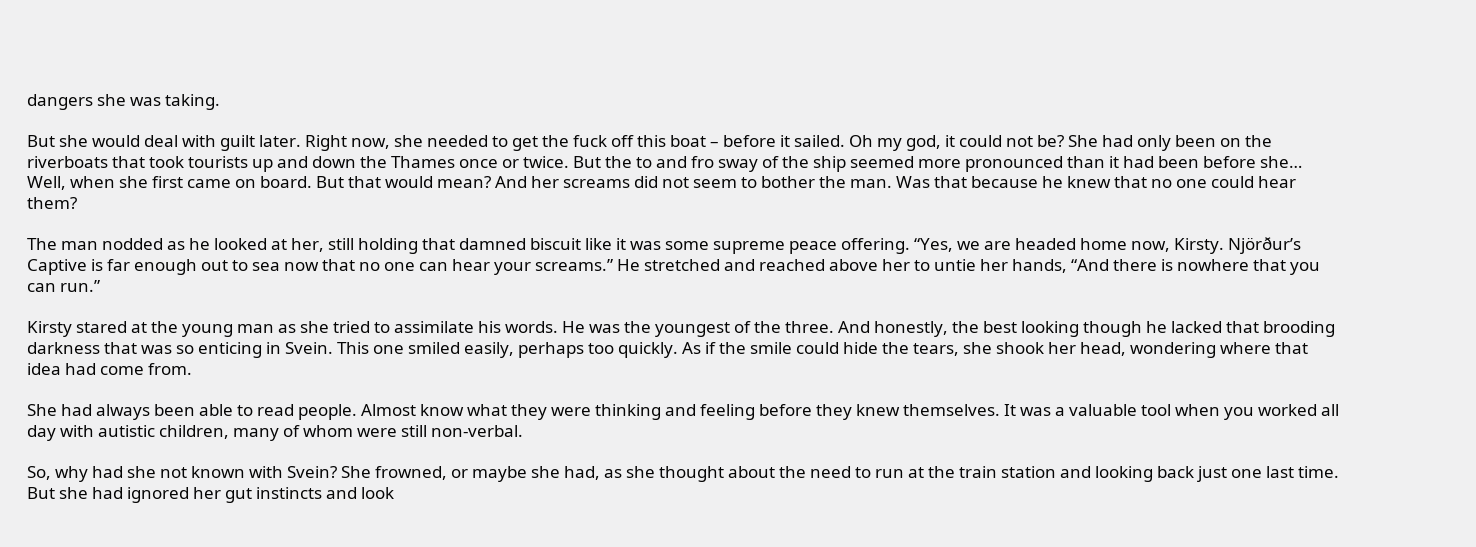dangers she was taking.

But she would deal with guilt later. Right now, she needed to get the fuck off this boat – before it sailed. Oh my god, it could not be? She had only been on the riverboats that took tourists up and down the Thames once or twice. But the to and fro sway of the ship seemed more pronounced than it had been before she… Well, when she first came on board. But that would mean? And her screams did not seem to bother the man. Was that because he knew that no one could hear them?

The man nodded as he looked at her, still holding that damned biscuit like it was some supreme peace offering. “Yes, we are headed home now, Kirsty. Njörður’s Captive is far enough out to sea now that no one can hear your screams.” He stretched and reached above her to untie her hands, “And there is nowhere that you can run.”

Kirsty stared at the young man as she tried to assimilate his words. He was the youngest of the three. And honestly, the best looking though he lacked that brooding darkness that was so enticing in Svein. This one smiled easily, perhaps too quickly. As if the smile could hide the tears, she shook her head, wondering where that idea had come from.

She had always been able to read people. Almost know what they were thinking and feeling before they knew themselves. It was a valuable tool when you worked all day with autistic children, many of whom were still non-verbal.

So, why had she not known with Svein? She frowned, or maybe she had, as she thought about the need to run at the train station and looking back just one last time. But she had ignored her gut instincts and look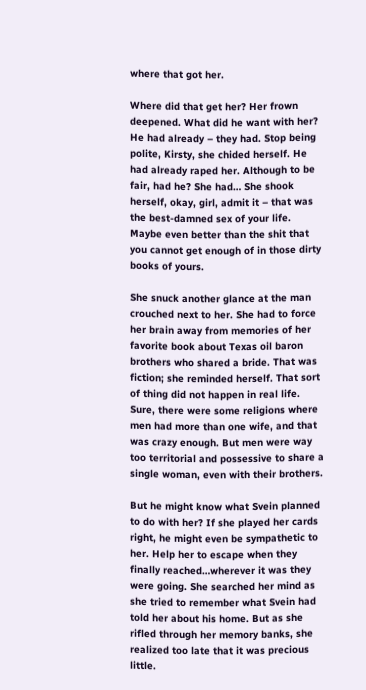where that got her.

Where did that get her? Her frown deepened. What did he want with her? He had already – they had. Stop being polite, Kirsty, she chided herself. He had already raped her. Although to be fair, had he? She had… She shook herself, okay, girl, admit it – that was the best-damned sex of your life. Maybe even better than the shit that you cannot get enough of in those dirty books of yours.

She snuck another glance at the man crouched next to her. She had to force her brain away from memories of her favorite book about Texas oil baron brothers who shared a bride. That was fiction; she reminded herself. That sort of thing did not happen in real life. Sure, there were some religions where men had more than one wife, and that was crazy enough. But men were way too territorial and possessive to share a single woman, even with their brothers.

But he might know what Svein planned to do with her? If she played her cards right, he might even be sympathetic to her. Help her to escape when they finally reached…wherever it was they were going. She searched her mind as she tried to remember what Svein had told her about his home. But as she rifled through her memory banks, she realized too late that it was precious little.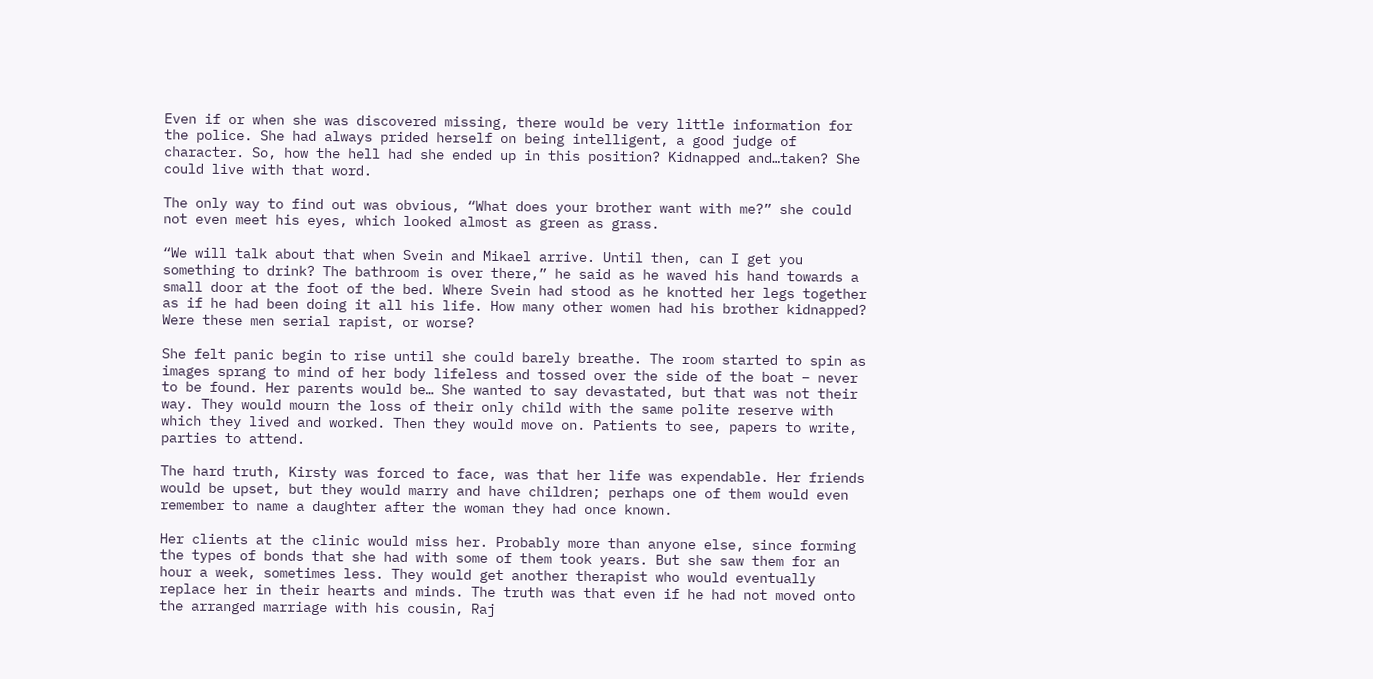Even if or when she was discovered missing, there would be very little information for the police. She had always prided herself on being intelligent, a good judge of character. So, how the hell had she ended up in this position? Kidnapped and…taken? She could live with that word.

The only way to find out was obvious, “What does your brother want with me?” she could not even meet his eyes, which looked almost as green as grass.

“We will talk about that when Svein and Mikael arrive. Until then, can I get you something to drink? The bathroom is over there,” he said as he waved his hand towards a small door at the foot of the bed. Where Svein had stood as he knotted her legs together as if he had been doing it all his life. How many other women had his brother kidnapped? Were these men serial rapist, or worse?

She felt panic begin to rise until she could barely breathe. The room started to spin as images sprang to mind of her body lifeless and tossed over the side of the boat – never to be found. Her parents would be… She wanted to say devastated, but that was not their way. They would mourn the loss of their only child with the same polite reserve with which they lived and worked. Then they would move on. Patients to see, papers to write, parties to attend.

The hard truth, Kirsty was forced to face, was that her life was expendable. Her friends would be upset, but they would marry and have children; perhaps one of them would even remember to name a daughter after the woman they had once known.

Her clients at the clinic would miss her. Probably more than anyone else, since forming the types of bonds that she had with some of them took years. But she saw them for an hour a week, sometimes less. They would get another therapist who would eventually replace her in their hearts and minds. The truth was that even if he had not moved onto the arranged marriage with his cousin, Raj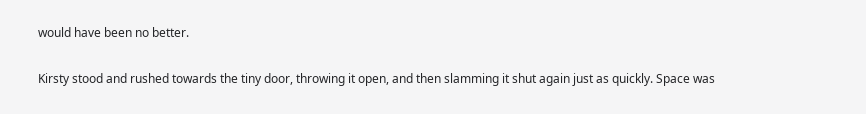would have been no better.

Kirsty stood and rushed towards the tiny door, throwing it open, and then slamming it shut again just as quickly. Space was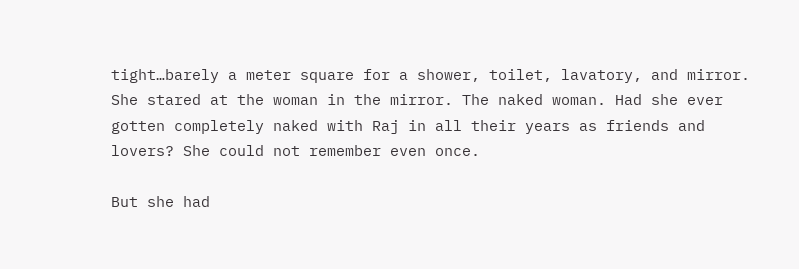tight…barely a meter square for a shower, toilet, lavatory, and mirror. She stared at the woman in the mirror. The naked woman. Had she ever gotten completely naked with Raj in all their years as friends and lovers? She could not remember even once.

But she had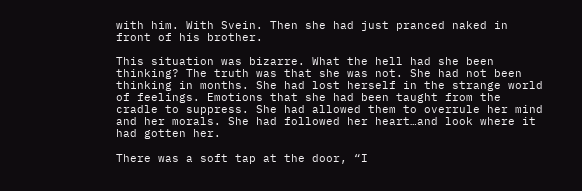with him. With Svein. Then she had just pranced naked in front of his brother.

This situation was bizarre. What the hell had she been thinking? The truth was that she was not. She had not been thinking in months. She had lost herself in the strange world of feelings. Emotions that she had been taught from the cradle to suppress. She had allowed them to overrule her mind and her morals. She had followed her heart…and look where it had gotten her.

There was a soft tap at the door, “I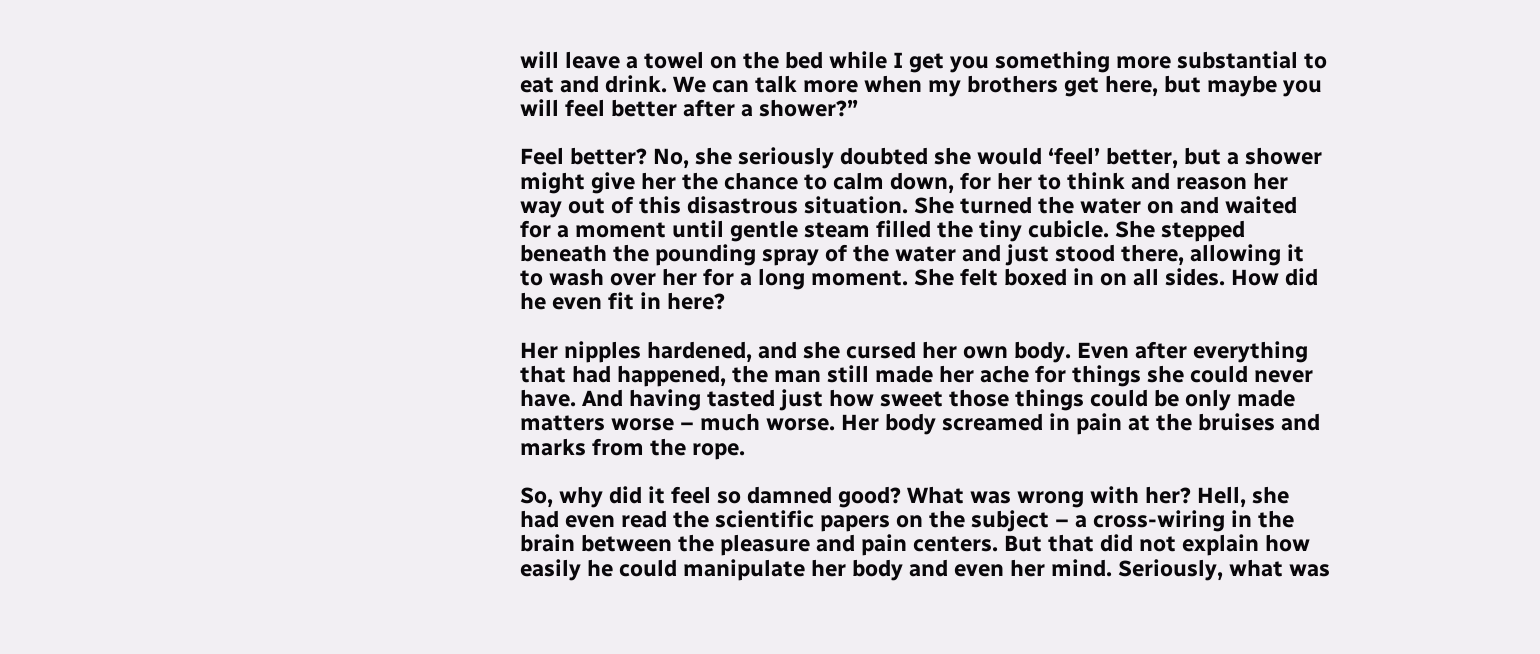will leave a towel on the bed while I get you something more substantial to eat and drink. We can talk more when my brothers get here, but maybe you will feel better after a shower?”

Feel better? No, she seriously doubted she would ‘feel’ better, but a shower might give her the chance to calm down, for her to think and reason her way out of this disastrous situation. She turned the water on and waited for a moment until gentle steam filled the tiny cubicle. She stepped beneath the pounding spray of the water and just stood there, allowing it to wash over her for a long moment. She felt boxed in on all sides. How did he even fit in here?

Her nipples hardened, and she cursed her own body. Even after everything that had happened, the man still made her ache for things she could never have. And having tasted just how sweet those things could be only made matters worse – much worse. Her body screamed in pain at the bruises and marks from the rope.

So, why did it feel so damned good? What was wrong with her? Hell, she had even read the scientific papers on the subject – a cross-wiring in the brain between the pleasure and pain centers. But that did not explain how easily he could manipulate her body and even her mind. Seriously, what was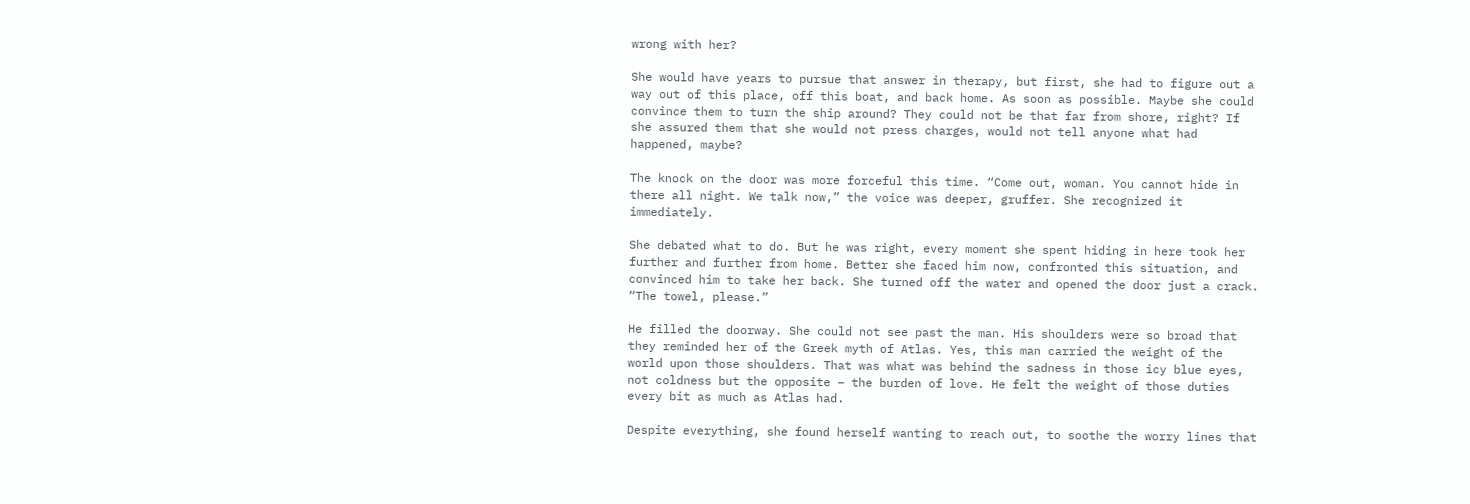wrong with her?

She would have years to pursue that answer in therapy, but first, she had to figure out a way out of this place, off this boat, and back home. As soon as possible. Maybe she could convince them to turn the ship around? They could not be that far from shore, right? If she assured them that she would not press charges, would not tell anyone what had happened, maybe?

The knock on the door was more forceful this time. “Come out, woman. You cannot hide in there all night. We talk now,” the voice was deeper, gruffer. She recognized it immediately.

She debated what to do. But he was right, every moment she spent hiding in here took her further and further from home. Better she faced him now, confronted this situation, and convinced him to take her back. She turned off the water and opened the door just a crack. “The towel, please.”

He filled the doorway. She could not see past the man. His shoulders were so broad that they reminded her of the Greek myth of Atlas. Yes, this man carried the weight of the world upon those shoulders. That was what was behind the sadness in those icy blue eyes, not coldness but the opposite – the burden of love. He felt the weight of those duties every bit as much as Atlas had.

Despite everything, she found herself wanting to reach out, to soothe the worry lines that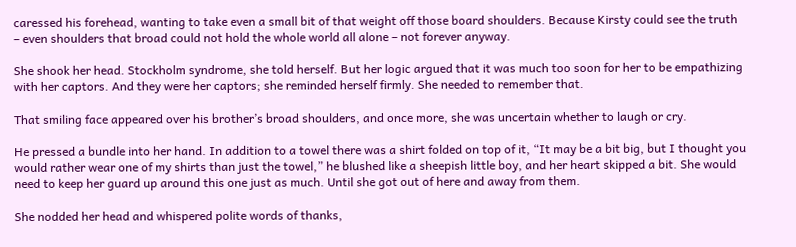caressed his forehead, wanting to take even a small bit of that weight off those board shoulders. Because Kirsty could see the truth – even shoulders that broad could not hold the whole world all alone – not forever anyway.

She shook her head. Stockholm syndrome, she told herself. But her logic argued that it was much too soon for her to be empathizing with her captors. And they were her captors; she reminded herself firmly. She needed to remember that.

That smiling face appeared over his brother’s broad shoulders, and once more, she was uncertain whether to laugh or cry.

He pressed a bundle into her hand. In addition to a towel there was a shirt folded on top of it, “It may be a bit big, but I thought you would rather wear one of my shirts than just the towel,” he blushed like a sheepish little boy, and her heart skipped a bit. She would need to keep her guard up around this one just as much. Until she got out of here and away from them.

She nodded her head and whispered polite words of thanks,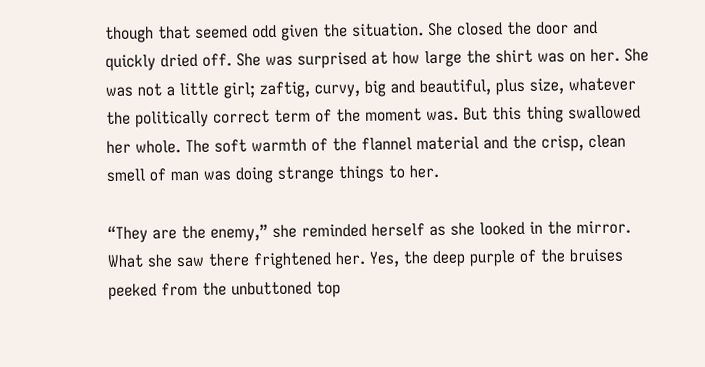though that seemed odd given the situation. She closed the door and quickly dried off. She was surprised at how large the shirt was on her. She was not a little girl; zaftig, curvy, big and beautiful, plus size, whatever the politically correct term of the moment was. But this thing swallowed her whole. The soft warmth of the flannel material and the crisp, clean smell of man was doing strange things to her.

“They are the enemy,” she reminded herself as she looked in the mirror. What she saw there frightened her. Yes, the deep purple of the bruises peeked from the unbuttoned top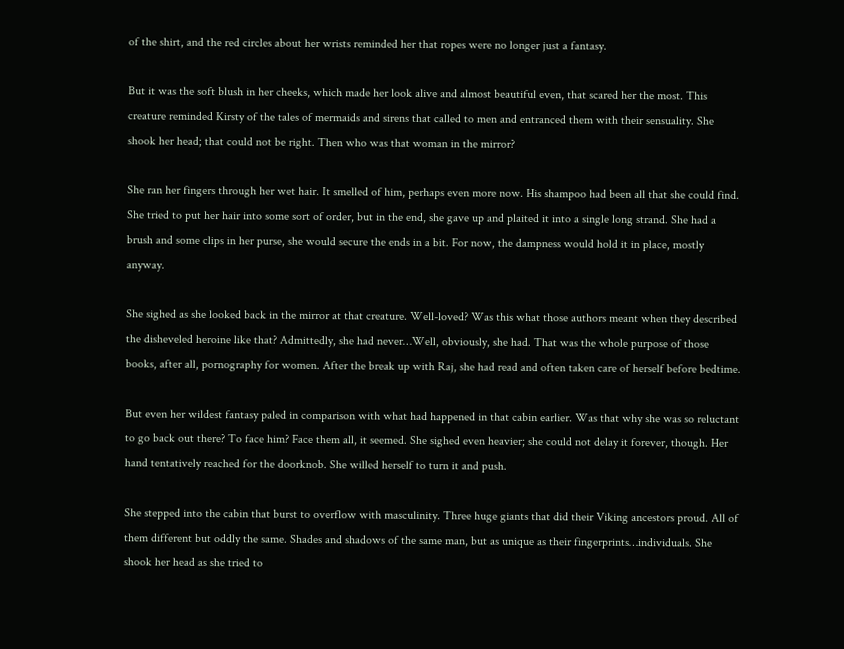of the shirt, and the red circles about her wrists reminded her that ropes were no longer just a fantasy.

But it was the soft blush in her cheeks, which made her look alive and almost beautiful even, that scared her the most. This creature reminded Kirsty of the tales of mermaids and sirens that called to men and entranced them with their sensuality. She shook her head; that could not be right. Then who was that woman in the mirror?

She ran her fingers through her wet hair. It smelled of him, perhaps even more now. His shampoo had been all that she could find. She tried to put her hair into some sort of order, but in the end, she gave up and plaited it into a single long strand. She had a brush and some clips in her purse, she would secure the ends in a bit. For now, the dampness would hold it in place, mostly anyway.

She sighed as she looked back in the mirror at that creature. Well-loved? Was this what those authors meant when they described the disheveled heroine like that? Admittedly, she had never…Well, obviously, she had. That was the whole purpose of those books, after all, pornography for women. After the break up with Raj, she had read and often taken care of herself before bedtime.

But even her wildest fantasy paled in comparison with what had happened in that cabin earlier. Was that why she was so reluctant to go back out there? To face him? Face them all, it seemed. She sighed even heavier; she could not delay it forever, though. Her hand tentatively reached for the doorknob. She willed herself to turn it and push.

She stepped into the cabin that burst to overflow with masculinity. Three huge giants that did their Viking ancestors proud. All of them different but oddly the same. Shades and shadows of the same man, but as unique as their fingerprints…individuals. She shook her head as she tried to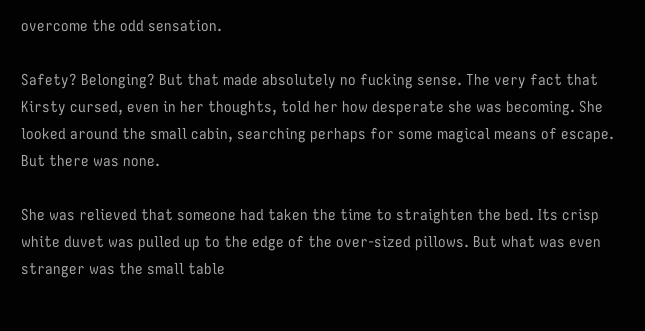overcome the odd sensation.

Safety? Belonging? But that made absolutely no fucking sense. The very fact that Kirsty cursed, even in her thoughts, told her how desperate she was becoming. She looked around the small cabin, searching perhaps for some magical means of escape. But there was none.

She was relieved that someone had taken the time to straighten the bed. Its crisp white duvet was pulled up to the edge of the over-sized pillows. But what was even stranger was the small table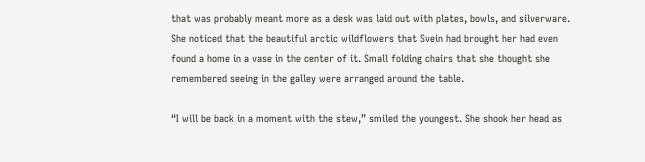that was probably meant more as a desk was laid out with plates, bowls, and silverware. She noticed that the beautiful arctic wildflowers that Svein had brought her had even found a home in a vase in the center of it. Small folding chairs that she thought she remembered seeing in the galley were arranged around the table.

“I will be back in a moment with the stew,” smiled the youngest. She shook her head as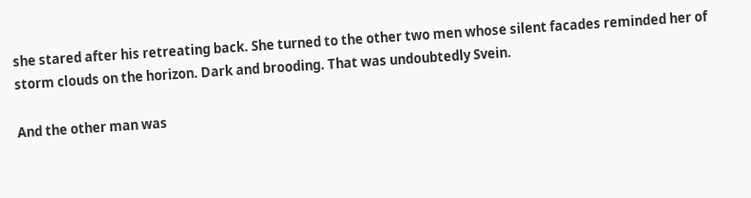she stared after his retreating back. She turned to the other two men whose silent facades reminded her of storm clouds on the horizon. Dark and brooding. That was undoubtedly Svein.

And the other man was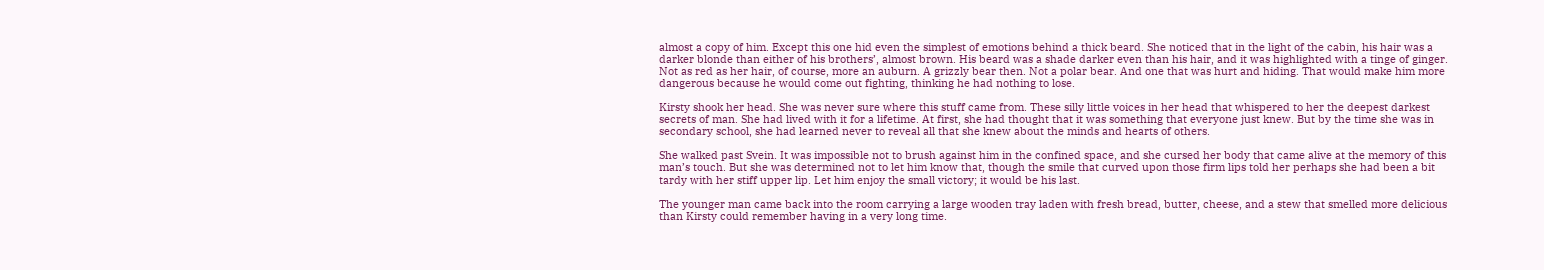almost a copy of him. Except this one hid even the simplest of emotions behind a thick beard. She noticed that in the light of the cabin, his hair was a darker blonde than either of his brothers’, almost brown. His beard was a shade darker even than his hair, and it was highlighted with a tinge of ginger. Not as red as her hair, of course, more an auburn. A grizzly bear then. Not a polar bear. And one that was hurt and hiding. That would make him more dangerous because he would come out fighting, thinking he had nothing to lose.

Kirsty shook her head. She was never sure where this stuff came from. These silly little voices in her head that whispered to her the deepest darkest secrets of man. She had lived with it for a lifetime. At first, she had thought that it was something that everyone just knew. But by the time she was in secondary school, she had learned never to reveal all that she knew about the minds and hearts of others.

She walked past Svein. It was impossible not to brush against him in the confined space, and she cursed her body that came alive at the memory of this man’s touch. But she was determined not to let him know that, though the smile that curved upon those firm lips told her perhaps she had been a bit tardy with her stiff upper lip. Let him enjoy the small victory; it would be his last.

The younger man came back into the room carrying a large wooden tray laden with fresh bread, butter, cheese, and a stew that smelled more delicious than Kirsty could remember having in a very long time.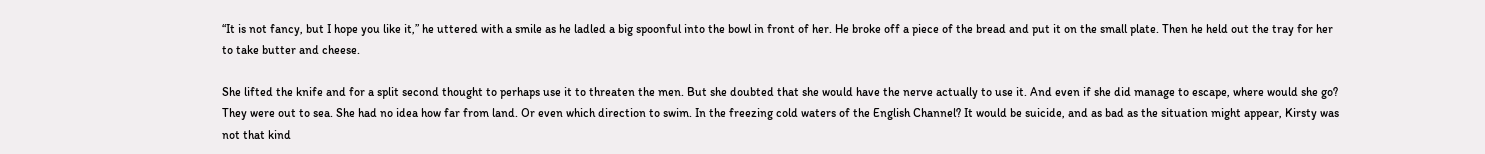“It is not fancy, but I hope you like it,” he uttered with a smile as he ladled a big spoonful into the bowl in front of her. He broke off a piece of the bread and put it on the small plate. Then he held out the tray for her to take butter and cheese.

She lifted the knife and for a split second thought to perhaps use it to threaten the men. But she doubted that she would have the nerve actually to use it. And even if she did manage to escape, where would she go? They were out to sea. She had no idea how far from land. Or even which direction to swim. In the freezing cold waters of the English Channel? It would be suicide, and as bad as the situation might appear, Kirsty was not that kind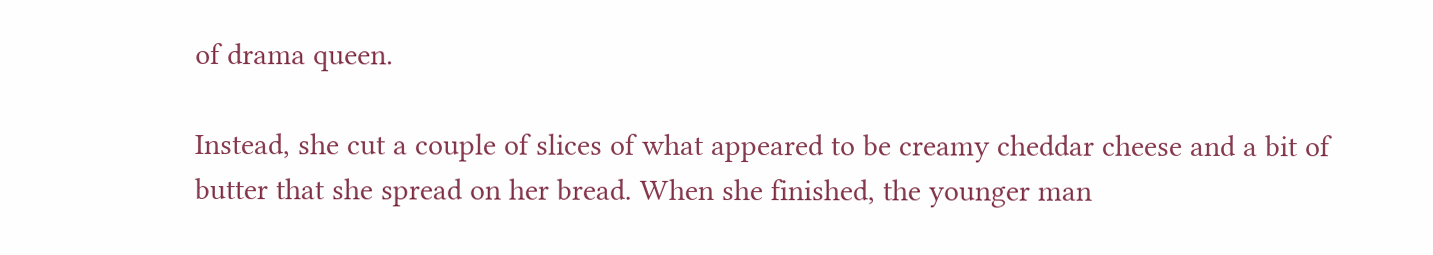of drama queen.

Instead, she cut a couple of slices of what appeared to be creamy cheddar cheese and a bit of butter that she spread on her bread. When she finished, the younger man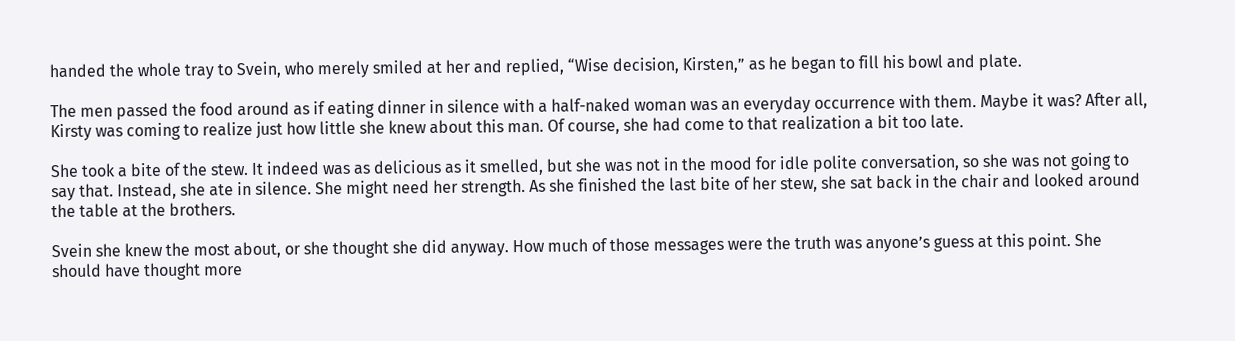handed the whole tray to Svein, who merely smiled at her and replied, “Wise decision, Kirsten,” as he began to fill his bowl and plate.

The men passed the food around as if eating dinner in silence with a half-naked woman was an everyday occurrence with them. Maybe it was? After all, Kirsty was coming to realize just how little she knew about this man. Of course, she had come to that realization a bit too late.

She took a bite of the stew. It indeed was as delicious as it smelled, but she was not in the mood for idle polite conversation, so she was not going to say that. Instead, she ate in silence. She might need her strength. As she finished the last bite of her stew, she sat back in the chair and looked around the table at the brothers.

Svein she knew the most about, or she thought she did anyway. How much of those messages were the truth was anyone’s guess at this point. She should have thought more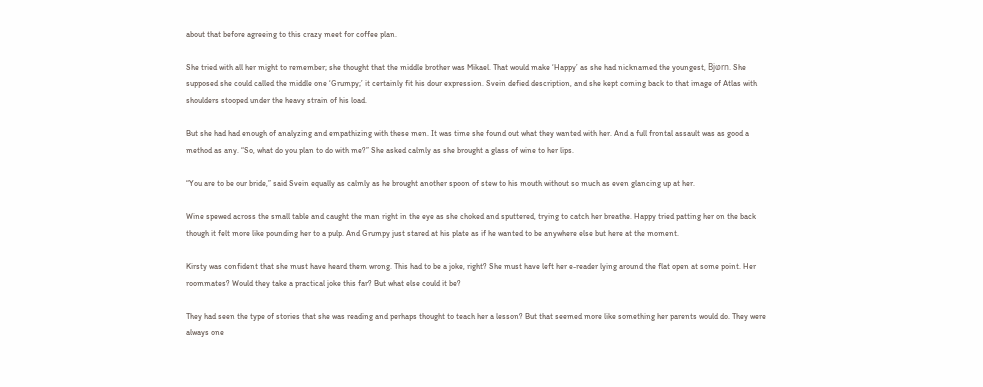about that before agreeing to this crazy meet for coffee plan.

She tried with all her might to remember; she thought that the middle brother was Mikael. That would make ‘Happy’ as she had nicknamed the youngest, Bjⱷrn. She supposed she could called the middle one ‘Grumpy;’ it certainly fit his dour expression. Svein defied description, and she kept coming back to that image of Atlas with shoulders stooped under the heavy strain of his load.

But she had had enough of analyzing and empathizing with these men. It was time she found out what they wanted with her. And a full frontal assault was as good a method as any. “So, what do you plan to do with me?” She asked calmly as she brought a glass of wine to her lips.

“You are to be our bride,” said Svein equally as calmly as he brought another spoon of stew to his mouth without so much as even glancing up at her.

Wine spewed across the small table and caught the man right in the eye as she choked and sputtered, trying to catch her breathe. Happy tried patting her on the back though it felt more like pounding her to a pulp. And Grumpy just stared at his plate as if he wanted to be anywhere else but here at the moment.

Kirsty was confident that she must have heard them wrong. This had to be a joke, right? She must have left her e-reader lying around the flat open at some point. Her roommates? Would they take a practical joke this far? But what else could it be?

They had seen the type of stories that she was reading and perhaps thought to teach her a lesson? But that seemed more like something her parents would do. They were always one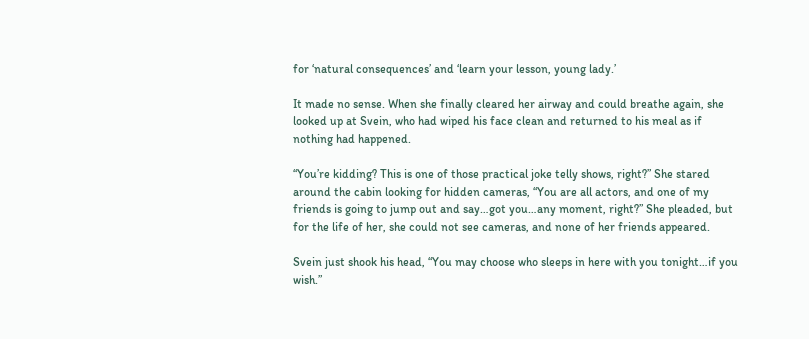for ‘natural consequences’ and ‘learn your lesson, young lady.’

It made no sense. When she finally cleared her airway and could breathe again, she looked up at Svein, who had wiped his face clean and returned to his meal as if nothing had happened.

“You’re kidding? This is one of those practical joke telly shows, right?” She stared around the cabin looking for hidden cameras, “You are all actors, and one of my friends is going to jump out and say…got you…any moment, right?” She pleaded, but for the life of her, she could not see cameras, and none of her friends appeared.

Svein just shook his head, “You may choose who sleeps in here with you tonight…if you wish.”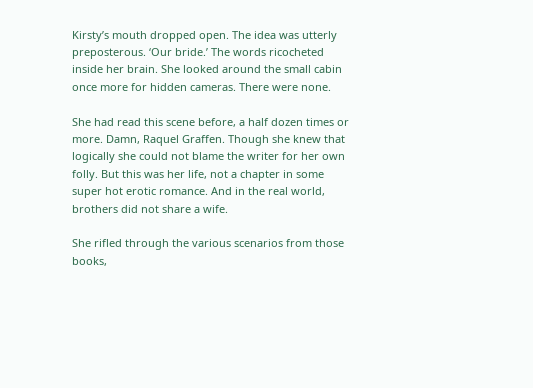Kirsty’s mouth dropped open. The idea was utterly preposterous. ‘Our bride.’ The words ricocheted inside her brain. She looked around the small cabin once more for hidden cameras. There were none.

She had read this scene before, a half dozen times or more. Damn, Raquel Graffen. Though she knew that logically she could not blame the writer for her own folly. But this was her life, not a chapter in some super hot erotic romance. And in the real world, brothers did not share a wife.

She rifled through the various scenarios from those books,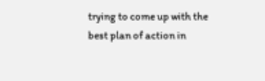trying to come up with the best plan of action in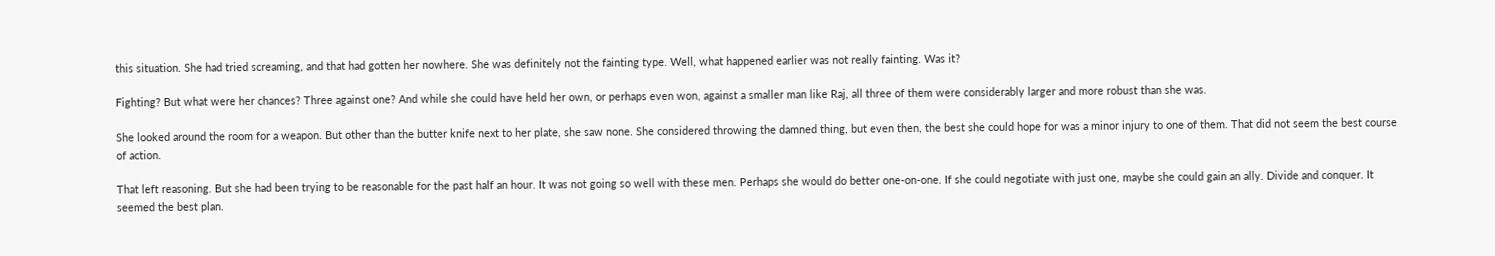this situation. She had tried screaming, and that had gotten her nowhere. She was definitely not the fainting type. Well, what happened earlier was not really fainting. Was it?

Fighting? But what were her chances? Three against one? And while she could have held her own, or perhaps even won, against a smaller man like Raj, all three of them were considerably larger and more robust than she was.

She looked around the room for a weapon. But other than the butter knife next to her plate, she saw none. She considered throwing the damned thing, but even then, the best she could hope for was a minor injury to one of them. That did not seem the best course of action.

That left reasoning. But she had been trying to be reasonable for the past half an hour. It was not going so well with these men. Perhaps she would do better one-on-one. If she could negotiate with just one, maybe she could gain an ally. Divide and conquer. It seemed the best plan.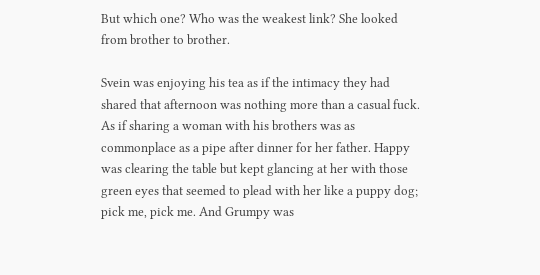But which one? Who was the weakest link? She looked from brother to brother.

Svein was enjoying his tea as if the intimacy they had shared that afternoon was nothing more than a casual fuck. As if sharing a woman with his brothers was as commonplace as a pipe after dinner for her father. Happy was clearing the table but kept glancing at her with those green eyes that seemed to plead with her like a puppy dog; pick me, pick me. And Grumpy was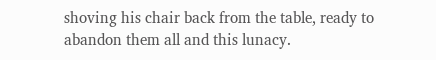shoving his chair back from the table, ready to abandon them all and this lunacy.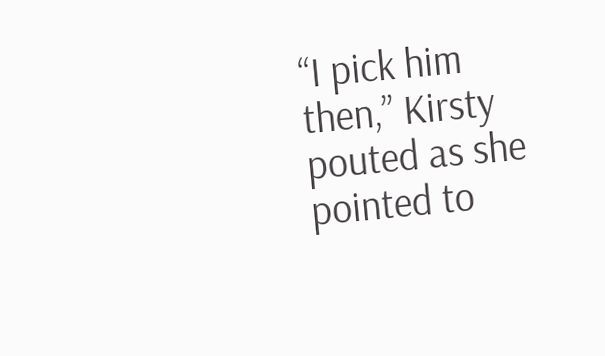“I pick him then,” Kirsty pouted as she pointed to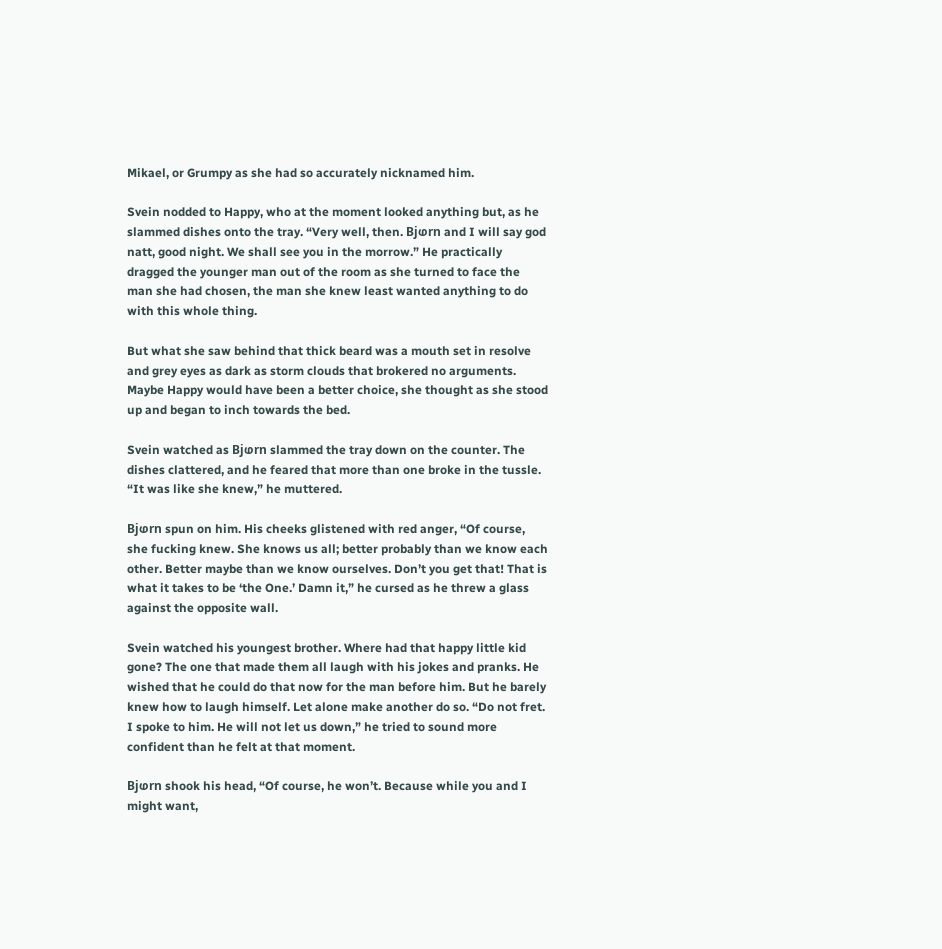Mikael, or Grumpy as she had so accurately nicknamed him.

Svein nodded to Happy, who at the moment looked anything but, as he slammed dishes onto the tray. “Very well, then. Bjⱷrn and I will say god natt, good night. We shall see you in the morrow.” He practically dragged the younger man out of the room as she turned to face the man she had chosen, the man she knew least wanted anything to do with this whole thing.

But what she saw behind that thick beard was a mouth set in resolve and grey eyes as dark as storm clouds that brokered no arguments. Maybe Happy would have been a better choice, she thought as she stood up and began to inch towards the bed.

Svein watched as Bjⱷrn slammed the tray down on the counter. The dishes clattered, and he feared that more than one broke in the tussle. “It was like she knew,” he muttered.

Bjⱷrn spun on him. His cheeks glistened with red anger, “Of course, she fucking knew. She knows us all; better probably than we know each other. Better maybe than we know ourselves. Don’t you get that! That is what it takes to be ‘the One.’ Damn it,” he cursed as he threw a glass against the opposite wall.

Svein watched his youngest brother. Where had that happy little kid gone? The one that made them all laugh with his jokes and pranks. He wished that he could do that now for the man before him. But he barely knew how to laugh himself. Let alone make another do so. “Do not fret. I spoke to him. He will not let us down,” he tried to sound more confident than he felt at that moment.

Bjⱷrn shook his head, “Of course, he won’t. Because while you and I might want,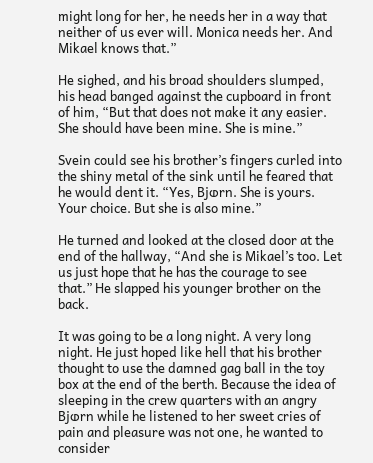might long for her, he needs her in a way that neither of us ever will. Monica needs her. And Mikael knows that.”

He sighed, and his broad shoulders slumped, his head banged against the cupboard in front of him, “But that does not make it any easier. She should have been mine. She is mine.”

Svein could see his brother’s fingers curled into the shiny metal of the sink until he feared that he would dent it. “Yes, Bjⱷrn. She is yours. Your choice. But she is also mine.”

He turned and looked at the closed door at the end of the hallway, “And she is Mikael’s too. Let us just hope that he has the courage to see that.” He slapped his younger brother on the back.

It was going to be a long night. A very long night. He just hoped like hell that his brother thought to use the damned gag ball in the toy box at the end of the berth. Because the idea of sleeping in the crew quarters with an angry Bjⱷrn while he listened to her sweet cries of pain and pleasure was not one, he wanted to consider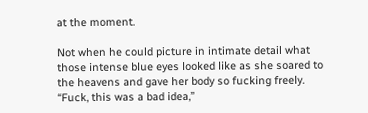at the moment.

Not when he could picture in intimate detail what those intense blue eyes looked like as she soared to the heavens and gave her body so fucking freely. “Fuck, this was a bad idea,”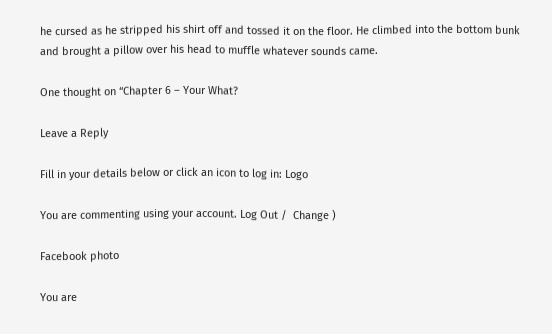he cursed as he stripped his shirt off and tossed it on the floor. He climbed into the bottom bunk and brought a pillow over his head to muffle whatever sounds came.

One thought on “Chapter 6 – Your What?

Leave a Reply

Fill in your details below or click an icon to log in: Logo

You are commenting using your account. Log Out /  Change )

Facebook photo

You are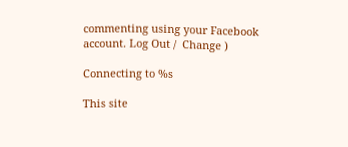commenting using your Facebook account. Log Out /  Change )

Connecting to %s

This site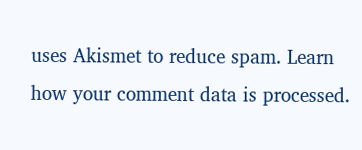uses Akismet to reduce spam. Learn how your comment data is processed.